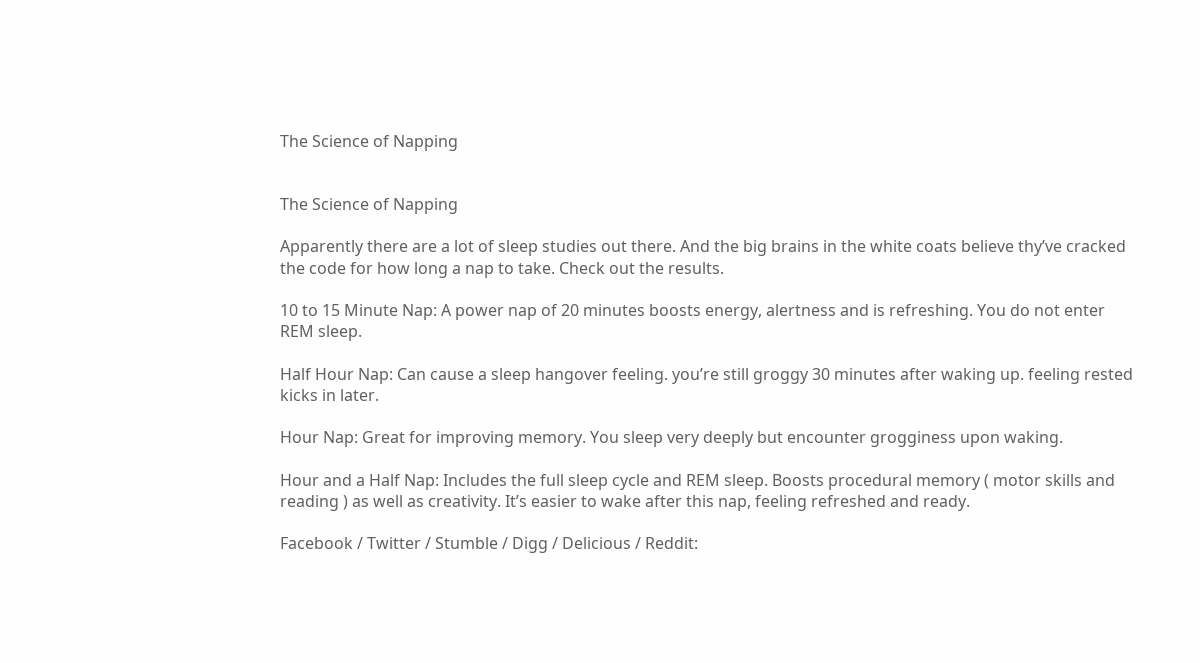The Science of Napping


The Science of Napping

Apparently there are a lot of sleep studies out there. And the big brains in the white coats believe thy’ve cracked the code for how long a nap to take. Check out the results.

10 to 15 Minute Nap: A power nap of 20 minutes boosts energy, alertness and is refreshing. You do not enter REM sleep.

Half Hour Nap: Can cause a sleep hangover feeling. you’re still groggy 30 minutes after waking up. feeling rested kicks in later.

Hour Nap: Great for improving memory. You sleep very deeply but encounter grogginess upon waking.

Hour and a Half Nap: Includes the full sleep cycle and REM sleep. Boosts procedural memory ( motor skills and reading ) as well as creativity. It’s easier to wake after this nap, feeling refreshed and ready.

Facebook / Twitter / Stumble / Digg / Delicious / Reddit: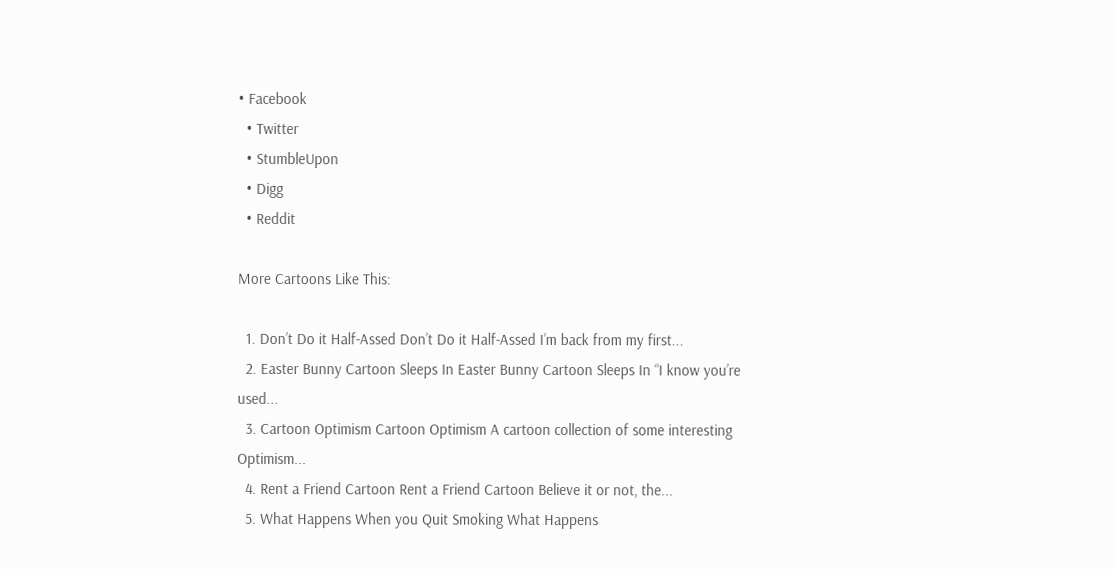• Facebook
  • Twitter
  • StumbleUpon
  • Digg
  • Reddit

More Cartoons Like This:

  1. Don’t Do it Half-Assed Don’t Do it Half-Assed I’m back from my first...
  2. Easter Bunny Cartoon Sleeps In Easter Bunny Cartoon Sleeps In “I know you’re used...
  3. Cartoon Optimism Cartoon Optimism A cartoon collection of some interesting Optimism...
  4. Rent a Friend Cartoon Rent a Friend Cartoon Believe it or not, the...
  5. What Happens When you Quit Smoking What Happens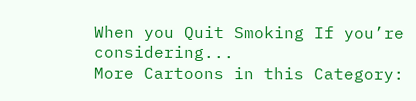When you Quit Smoking If you’re considering...
More Cartoons in this Category: